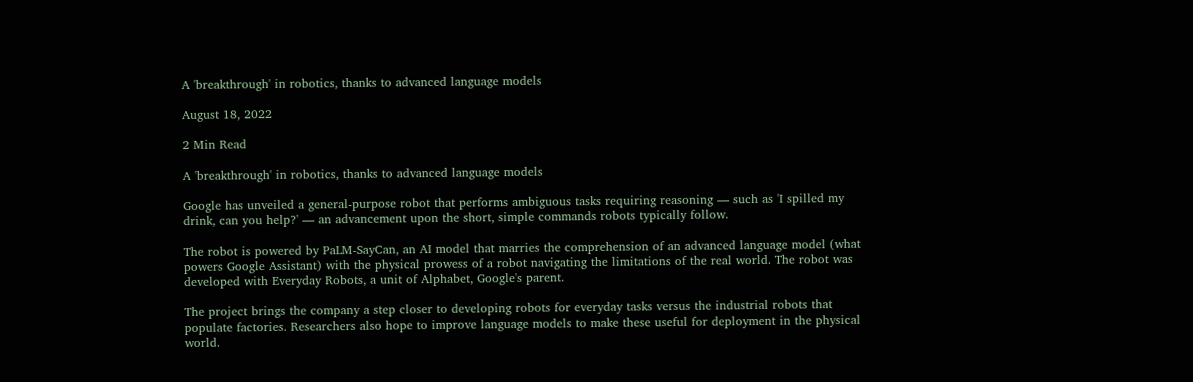A 'breakthrough' in robotics, thanks to advanced language models

August 18, 2022

2 Min Read

A 'breakthrough' in robotics, thanks to advanced language models

Google has unveiled a general-purpose robot that performs ambiguous tasks requiring reasoning — such as 'I spilled my drink, can you help?' — an advancement upon the short, simple commands robots typically follow.

The robot is powered by PaLM-SayCan, an AI model that marries the comprehension of an advanced language model (what powers Google Assistant) with the physical prowess of a robot navigating the limitations of the real world. The robot was developed with Everyday Robots, a unit of Alphabet, Google's parent.

The project brings the company a step closer to developing robots for everyday tasks versus the industrial robots that populate factories. Researchers also hope to improve language models to make these useful for deployment in the physical world.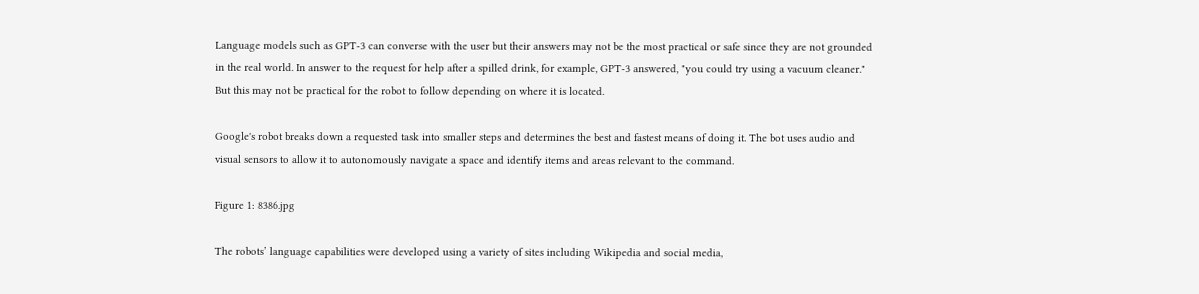Language models such as GPT-3 can converse with the user but their answers may not be the most practical or safe since they are not grounded in the real world. In answer to the request for help after a spilled drink, for example, GPT-3 answered, "you could try using a vacuum cleaner." But this may not be practical for the robot to follow depending on where it is located.

Google's robot breaks down a requested task into smaller steps and determines the best and fastest means of doing it. The bot uses audio and visual sensors to allow it to autonomously navigate a space and identify items and areas relevant to the command.

Figure 1: 8386.jpg

The robots’ language capabilities were developed using a variety of sites including Wikipedia and social media,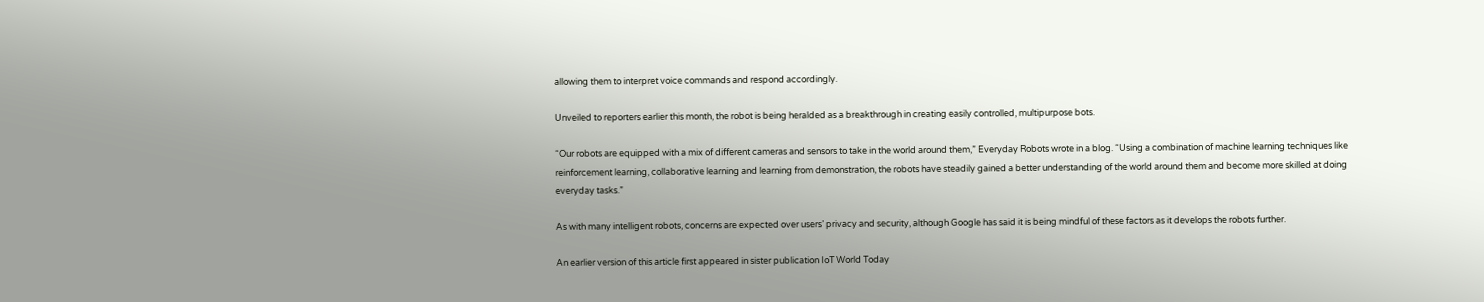allowing them to interpret voice commands and respond accordingly.

Unveiled to reporters earlier this month, the robot is being heralded as a breakthrough in creating easily controlled, multipurpose bots.

“Our robots are equipped with a mix of different cameras and sensors to take in the world around them,” Everyday Robots wrote in a blog. “Using a combination of machine learning techniques like reinforcement learning, collaborative learning and learning from demonstration, the robots have steadily gained a better understanding of the world around them and become more skilled at doing everyday tasks.”

As with many intelligent robots, concerns are expected over users’ privacy and security, although Google has said it is being mindful of these factors as it develops the robots further.

An earlier version of this article first appeared in sister publication IoT World Today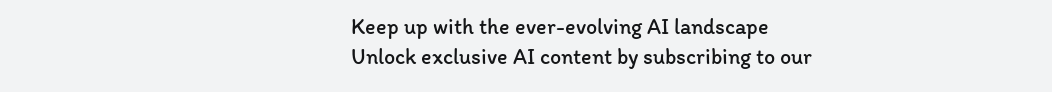Keep up with the ever-evolving AI landscape
Unlock exclusive AI content by subscribing to our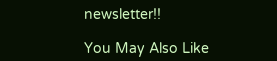newsletter!!

You May Also Like